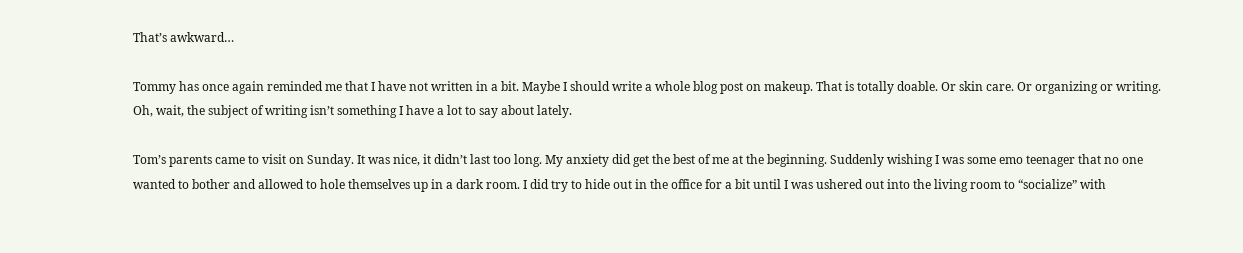That’s awkward…

Tommy has once again reminded me that I have not written in a bit. Maybe I should write a whole blog post on makeup. That is totally doable. Or skin care. Or organizing or writing. Oh, wait, the subject of writing isn’t something I have a lot to say about lately.

Tom’s parents came to visit on Sunday. It was nice, it didn’t last too long. My anxiety did get the best of me at the beginning. Suddenly wishing I was some emo teenager that no one wanted to bother and allowed to hole themselves up in a dark room. I did try to hide out in the office for a bit until I was ushered out into the living room to “socialize” with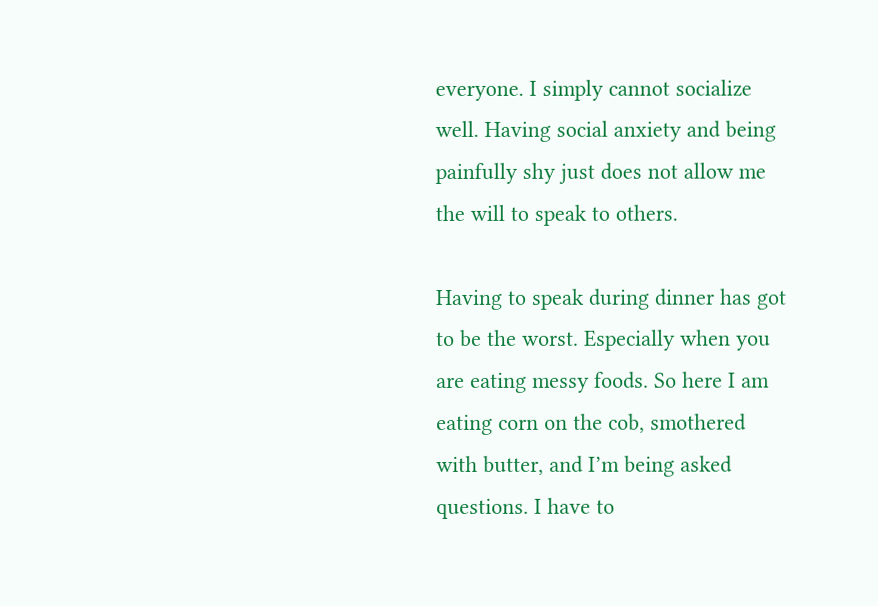everyone. I simply cannot socialize well. Having social anxiety and being painfully shy just does not allow me the will to speak to others.

Having to speak during dinner has got to be the worst. Especially when you are eating messy foods. So here I am eating corn on the cob, smothered with butter, and I’m being asked questions. I have to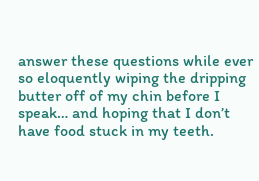answer these questions while ever so eloquently wiping the dripping butter off of my chin before I speak… and hoping that I don’t have food stuck in my teeth.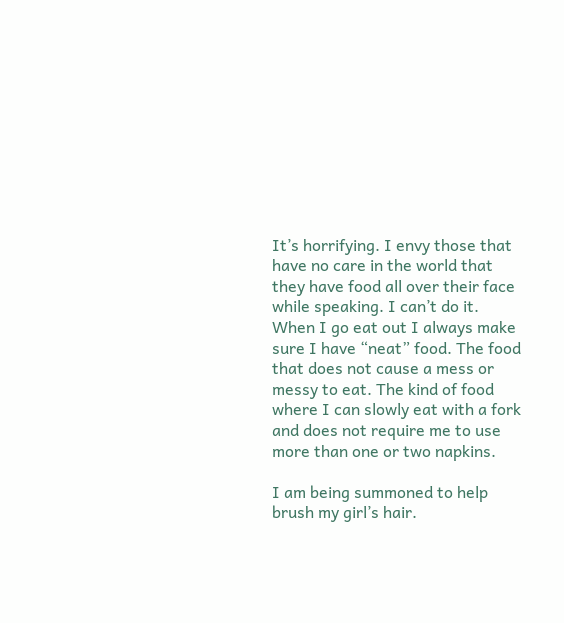It’s horrifying. I envy those that have no care in the world that they have food all over their face while speaking. I can’t do it. When I go eat out I always make sure I have “neat” food. The food that does not cause a mess or messy to eat. The kind of food where I can slowly eat with a fork and does not require me to use more than one or two napkins.

I am being summoned to help brush my girl’s hair.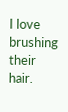I love brushing their hair.